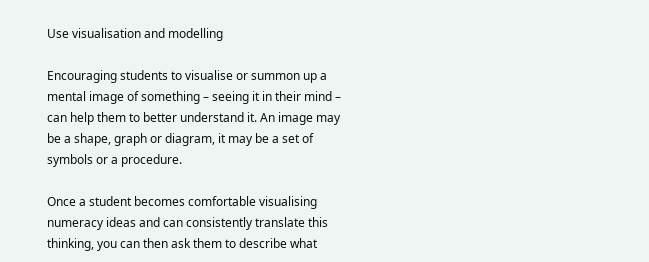Use visualisation and modelling

Encouraging students to visualise or summon up a mental image of something – seeing it in their mind – can help them to better understand it. An image may be a shape, graph or diagram, it may be a set of symbols or a procedure.

Once a student becomes comfortable visualising numeracy ideas and can consistently translate this thinking, you can then ask them to describe what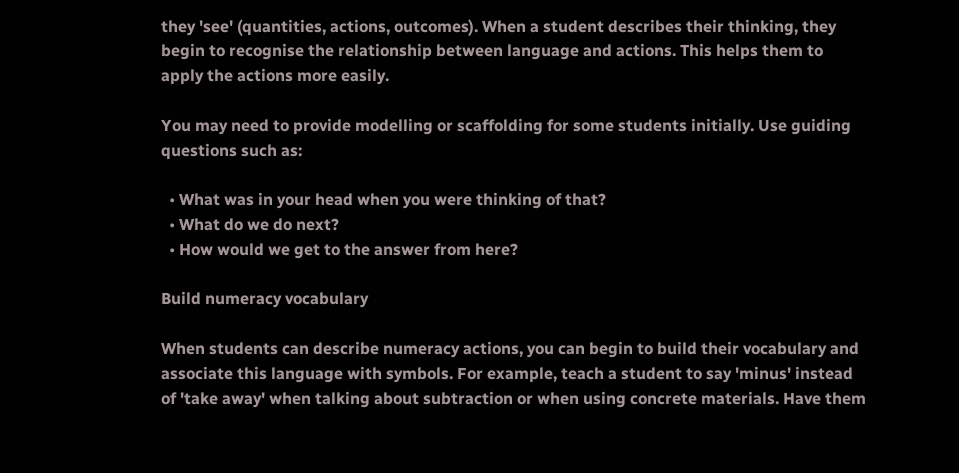they 'see' (quantities, actions, outcomes). When a student describes their thinking, they begin to recognise the relationship between language and actions. This helps them to apply the actions more easily.

You may need to provide modelling or scaffolding for some students initially. Use guiding questions such as:

  • What was in your head when you were thinking of that?
  • What do we do next?
  • How would we get to the answer from here?

Build numeracy vocabulary

When students can describe numeracy actions, you can begin to build their vocabulary and associate this language with symbols. For example, teach a student to say 'minus' instead of 'take away' when talking about subtraction or when using concrete materials. Have them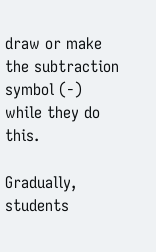draw or make the subtraction symbol (-) while they do this.

Gradually, students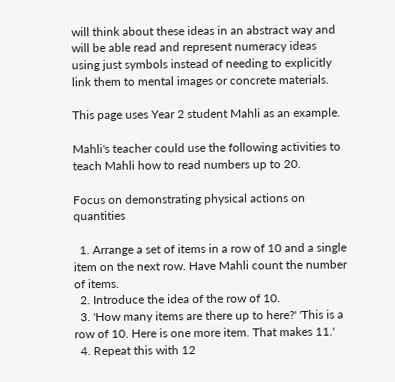will think about these ideas in an abstract way and will be able read and represent numeracy ideas using just symbols instead of needing to explicitly link them to mental images or concrete materials.

This page uses Year 2 student Mahli as an example.

Mahli's teacher could use the following activities to teach Mahli how to read numbers up to 20.

Focus on demonstrating physical actions on quantities

  1. Arrange a set of items in a row of 10 and a single item on the next row. Have Mahli count the number of items.
  2. Introduce the idea of the row of 10.
  3. 'How many items are there up to here?' 'This is a row of 10. Here is one more item. That makes 11.'
  4. Repeat this with 12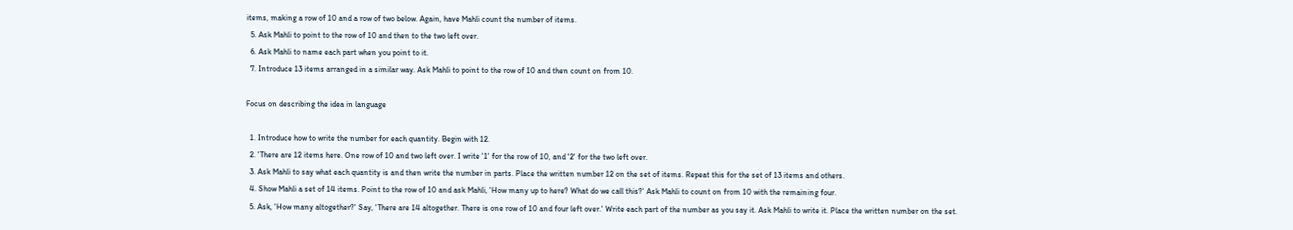items, making a row of 10 and a row of two below. Again, have Mahli count the number of items.
  5. Ask Mahli to point to the row of 10 and then to the two left over.
  6. Ask Mahli to name each part when you point to it.
  7. Introduce 13 items arranged in a similar way. Ask Mahli to point to the row of 10 and then count on from 10.

Focus on describing the idea in language

  1. Introduce how to write the number for each quantity. Begin with 12.
  2. 'There are 12 items here. One row of 10 and two left over. I write '1' for the row of 10, and '2' for the two left over.
  3. Ask Mahli to say what each quantity is and then write the number in parts. Place the written number 12 on the set of items. Repeat this for the set of 13 items and others.
  4. Show Mahli a set of 14 items. Point to the row of 10 and ask Mahli, 'How many up to here? What do we call this?' Ask Mahli to count on from 10 with the remaining four.
  5. Ask, 'How many altogether?' Say, 'There are 14 altogether. There is one row of 10 and four left over.' Write each part of the number as you say it. Ask Mahli to write it. Place the written number on the set.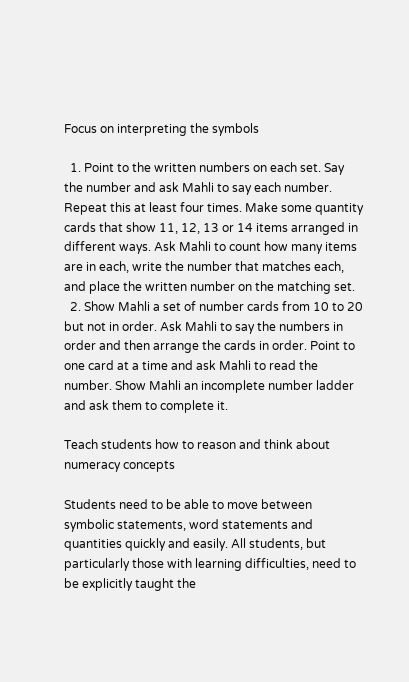Focus on interpreting the symbols

  1. Point to the written numbers on each set. Say the number and ask Mahli to say each number. Repeat this at least four times. Make some quantity cards that show 11, 12, 13 or 14 items arranged in different ways. Ask Mahli to count how many items are in each, write the number that matches each, and place the written number on the matching set.
  2. Show Mahli a set of number cards from 10 to 20 but not in order. Ask Mahli to say the numbers in order and then arrange the cards in order. Point to one card at a time and ask Mahli to read the number. Show Mahli an incomplete number ladder and ask them to complete it.

Teach students how to reason and think about numeracy concepts

Students need to be able to move between symbolic statements, word statements and quantities quickly and easily. All students, but particularly those with learning difficulties, need to be explicitly taught the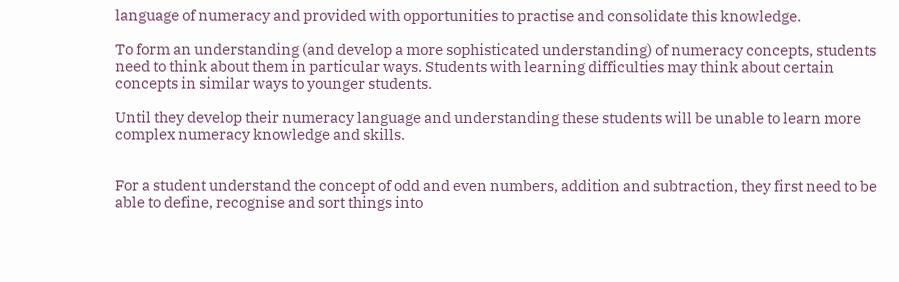language of numeracy and provided with opportunities to practise and consolidate this knowledge.

To form an understanding (and develop a more sophisticated understanding) of numeracy concepts, students need to think about them in particular ways. Students with learning difficulties may think about certain concepts in similar ways to younger students.

Until they develop their numeracy language and understanding these students will be unable to learn more complex numeracy knowledge and skills.


For a student understand the concept of odd and even numbers, addition and subtraction, they first need to be able to define, recognise and sort things into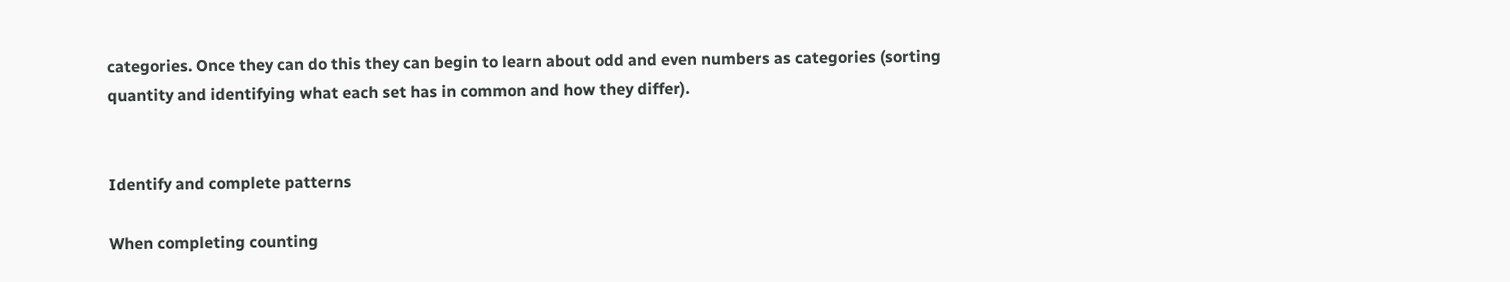categories. Once they can do this they can begin to learn about odd and even numbers as categories (sorting quantity and identifying what each set has in common and how they differ).


Identify and complete patterns

When completing counting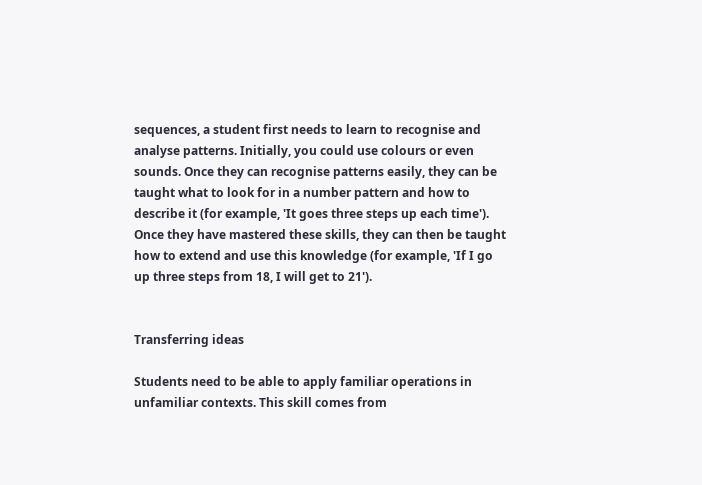sequences, a student first needs to learn to recognise and analyse patterns. Initially, you could use colours or even sounds. Once they can recognise patterns easily, they can be taught what to look for in a number pattern and how to describe it (for example, 'It goes three steps up each time'). Once they have mastered these skills, they can then be taught how to extend and use this knowledge (for example, 'If I go up three steps from 18, I will get to 21').


Transferring ideas

Students need to be able to apply familiar operations in unfamiliar contexts. This skill comes from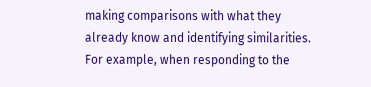making comparisons with what they already know and identifying similarities. For example, when responding to the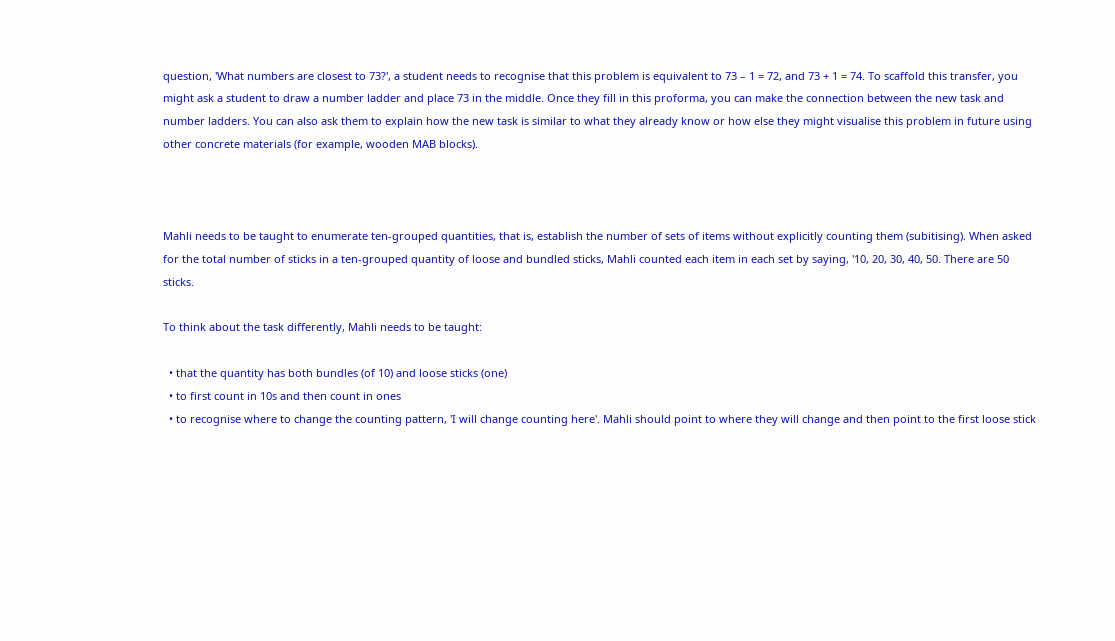question, 'What numbers are closest to 73?', a student needs to recognise that this problem is equivalent to 73 – 1 = 72, and 73 + 1 = 74. To scaffold this transfer, you might ask a student to draw a number ladder and place 73 in the middle. Once they fill in this proforma, you can make the connection between the new task and number ladders. You can also ask them to explain how the new task is similar to what they already know or how else they might visualise this problem in future using other concrete materials (for example, wooden MAB blocks).



Mahli needs to be taught to enumerate ten-grouped quantities, that is, establish the number of sets of items without explicitly counting them (subitising). When asked for the total number of sticks in a ten-grouped quantity of loose and bundled sticks, Mahli counted each item in each set by saying, '10, 20, 30, 40, 50. There are 50 sticks.

To think about the task differently, Mahli needs to be taught:

  • that the quantity has both bundles (of 10) and loose sticks (one)
  • to first count in 10s and then count in ones
  • to recognise where to change the counting pattern, 'I will change counting here'. Mahli should point to where they will change and then point to the first loose stick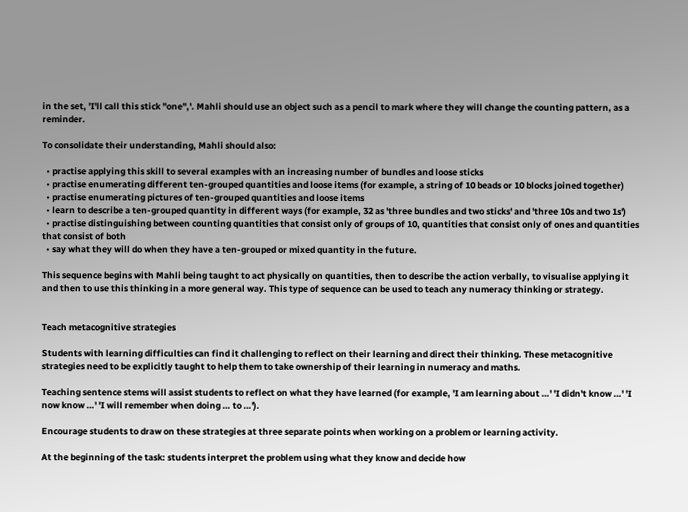in the set, 'I'll call this stick "one",'. Mahli should use an object such as a pencil to mark where they will change the counting pattern, as a reminder.

To consolidate their understanding, Mahli should also:

  • practise applying this skill to several examples with an increasing number of bundles and loose sticks
  • practise enumerating different ten-grouped quantities and loose items (for example, a string of 10 beads or 10 blocks joined together)
  • practise enumerating pictures of ten-grouped quantities and loose items
  • learn to describe a ten-grouped quantity in different ways (for example, 32 as 'three bundles and two sticks' and 'three 10s and two 1s')
  • practise distinguishing between counting quantities that consist only of groups of 10, quantities that consist only of ones and quantities that consist of both
  • say what they will do when they have a ten-grouped or mixed quantity in the future.

This sequence begins with Mahli being taught to act physically on quantities, then to describe the action verbally, to visualise applying it and then to use this thinking in a more general way. This type of sequence can be used to teach any numeracy thinking or strategy.


Teach metacognitive strategies

Students with learning difficulties can find it challenging to reflect on their learning and direct their thinking. These metacognitive strategies need to be explicitly taught to help them to take ownership of their learning in numeracy and maths.

Teaching sentence stems will assist students to reflect on what they have learned (for example, 'I am learning about …' 'I didn't know …' 'I now know …' 'I will remember when doing … to …').

Encourage students to draw on these strategies at three separate points when working on a problem or learning activity.

At the beginning of the task: students interpret the problem using what they know and decide how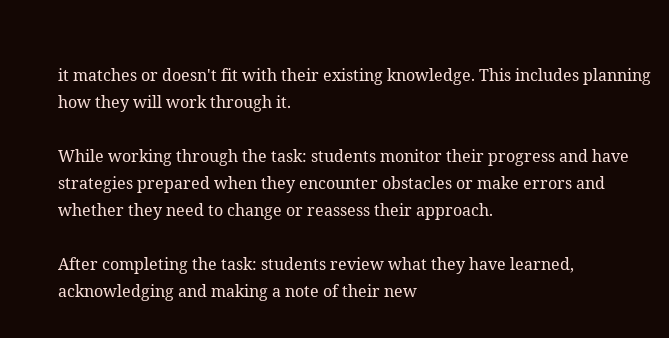it matches or doesn't fit with their existing knowledge. This includes planning how they will work through it.

While working through the task: students monitor their progress and have strategies prepared when they encounter obstacles or make errors and whether they need to change or reassess their approach.

After completing the task: students review what they have learned, acknowledging and making a note of their new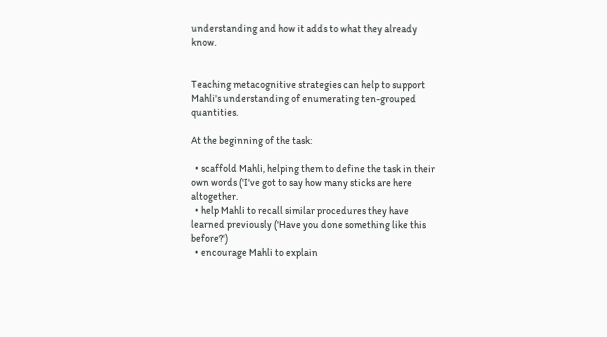understanding and how it adds to what they already know.


Teaching metacognitive strategies can help to support Mahli's understanding of enumerating ten-grouped quantities.

At the beginning of the task:

  • scaffold Mahli, helping them to define the task in their own words ('I've got to say how many sticks are here altogether.
  • help Mahli to recall similar procedures they have learned previously ('Have you done something like this before?')
  • encourage Mahli to explain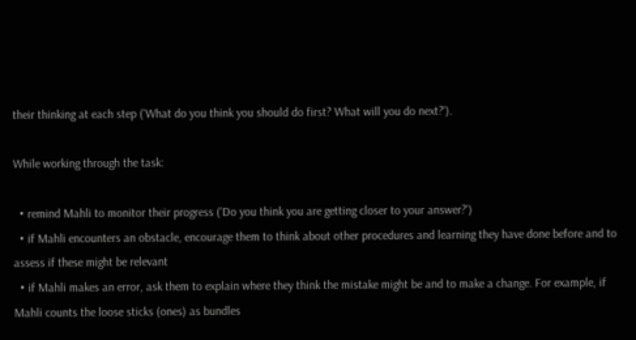their thinking at each step ('What do you think you should do first? What will you do next?').

While working through the task:

  • remind Mahli to monitor their progress ('Do you think you are getting closer to your answer?')
  • if Mahli encounters an obstacle, encourage them to think about other procedures and learning they have done before and to assess if these might be relevant
  • if Mahli makes an error, ask them to explain where they think the mistake might be and to make a change. For example, if Mahli counts the loose sticks (ones) as bundles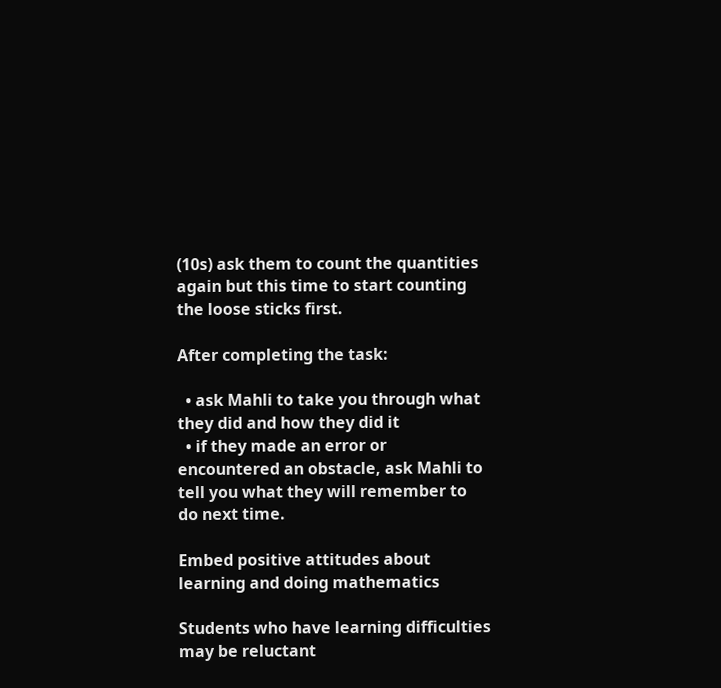(10s) ask them to count the quantities again but this time to start counting the loose sticks first.

After completing the task:

  • ask Mahli to take you through what they did and how they did it
  • if they made an error or encountered an obstacle, ask Mahli to tell you what they will remember to do next time.

Embed positive attitudes about learning and doing mathematics

Students who have learning difficulties may be reluctant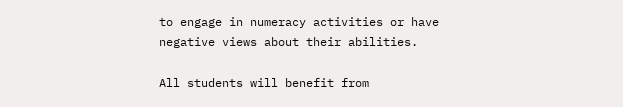to engage in numeracy activities or have negative views about their abilities.

All students will benefit from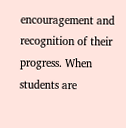encouragement and recognition of their progress. When students are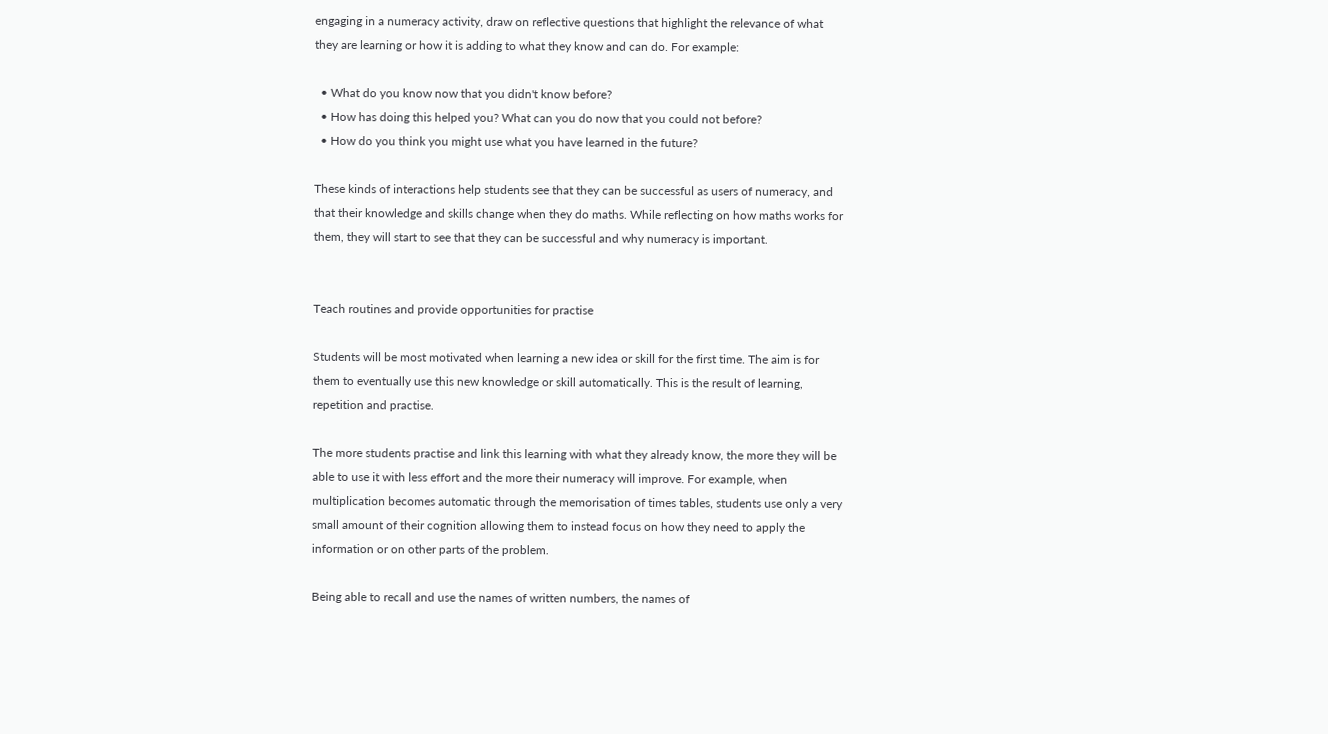engaging in a numeracy activity, draw on reflective questions that highlight the relevance of what they are learning or how it is adding to what they know and can do. For example:

  • What do you know now that you didn't know before?
  • How has doing this helped you? What can you do now that you could not before?
  • How do you think you might use what you have learned in the future?

These kinds of interactions help students see that they can be successful as users of numeracy, and that their knowledge and skills change when they do maths. While reflecting on how maths works for them, they will start to see that they can be successful and why numeracy is important.


Teach routines and provide opportunities for practise

Students will be most motivated when learning a new idea or skill for the first time. The aim is for them to eventually use this new knowledge or skill automatically. This is the result of learning, repetition and practise.

The more students practise and link this learning with what they already know, the more they will be able to use it with less effort and the more their numeracy will improve. For example, when multiplication becomes automatic through the memorisation of times tables, students use only a very small amount of their cognition allowing them to instead focus on how they need to apply the information or on other parts of the problem.

Being able to recall and use the names of written numbers, the names of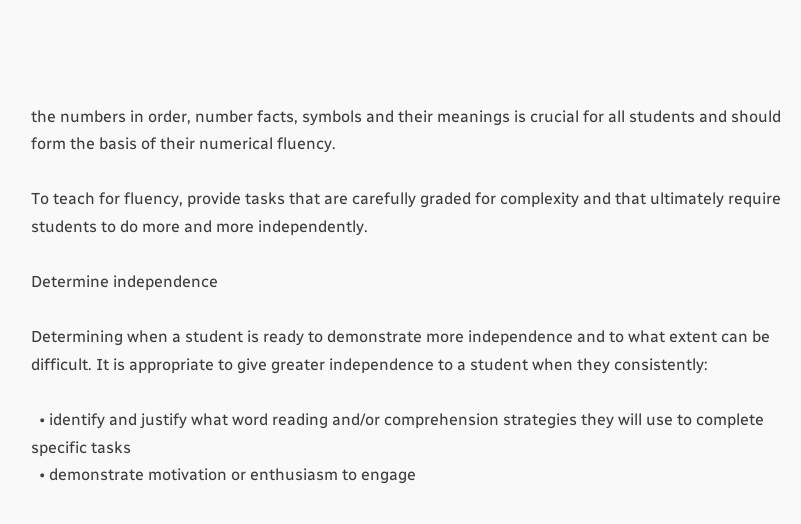the numbers in order, number facts, symbols and their meanings is crucial for all students and should form the basis of their numerical fluency.

To teach for fluency, provide tasks that are carefully graded for complexity and that ultimately require students to do more and more independently.

Determine independence

Determining when a student is ready to demonstrate more independence and to what extent can be difficult. It is appropriate to give greater independence to a student when they consistently:

  • identify and justify what word reading and/or comprehension strategies they will use to complete specific tasks
  • demonstrate motivation or enthusiasm to engage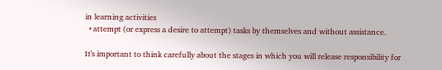in learning activities
  • attempt (or express a desire to attempt) tasks by themselves and without assistance.

It's important to think carefully about the stages in which you will release responsibility for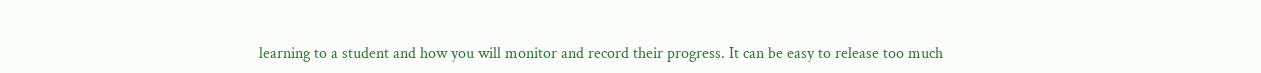learning to a student and how you will monitor and record their progress. It can be easy to release too much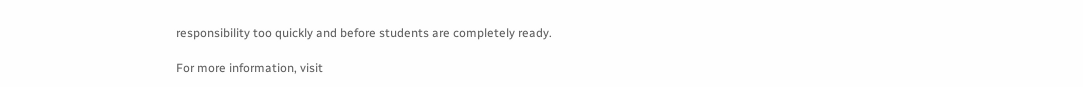responsibility too quickly and before students are completely ready.

For more information, visit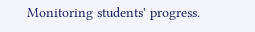Monitoring students' progress.